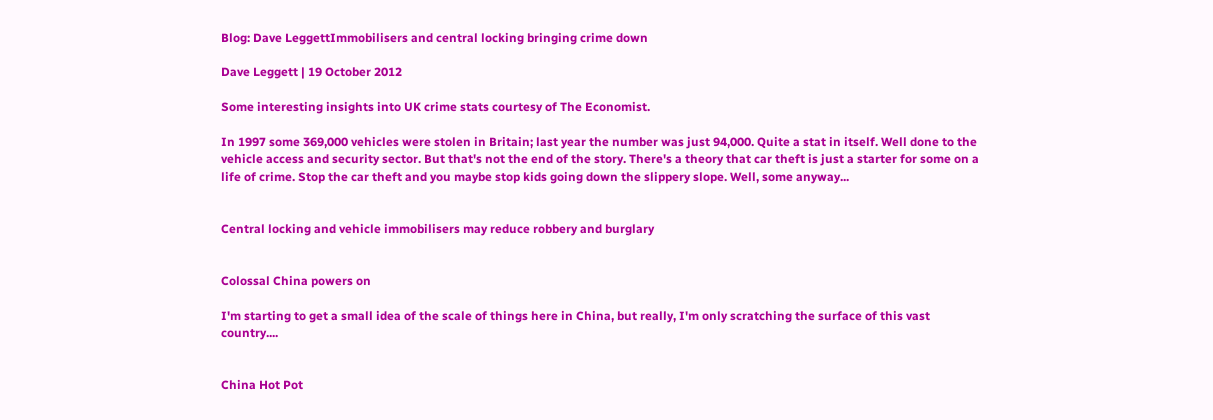Blog: Dave LeggettImmobilisers and central locking bringing crime down

Dave Leggett | 19 October 2012

Some interesting insights into UK crime stats courtesy of The Economist.

In 1997 some 369,000 vehicles were stolen in Britain; last year the number was just 94,000. Quite a stat in itself. Well done to the vehicle access and security sector. But that's not the end of the story. There's a theory that car theft is just a starter for some on a life of crime. Stop the car theft and you maybe stop kids going down the slippery slope. Well, some anyway...


Central locking and vehicle immobilisers may reduce robbery and burglary


Colossal China powers on

I'm starting to get a small idea of the scale of things here in China, but really, I'm only scratching the surface of this vast country....


China Hot Pot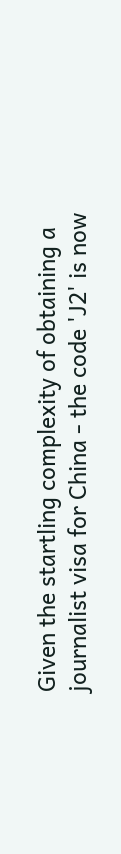Given the startling complexity of obtaining a journalist visa for China - the code 'J2' is now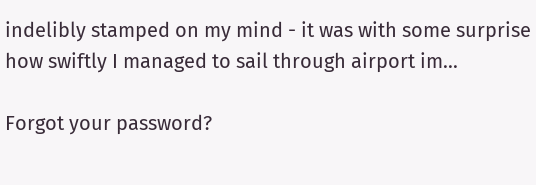indelibly stamped on my mind - it was with some surprise how swiftly I managed to sail through airport im...

Forgot your password?